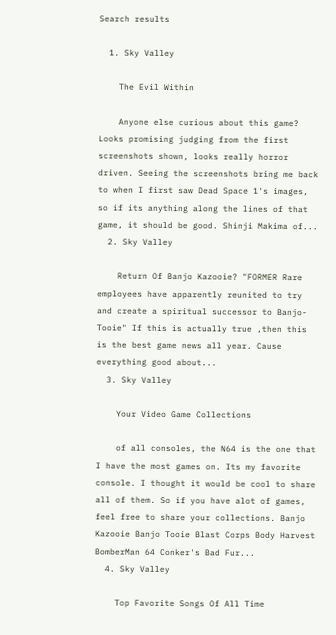Search results

  1. Sky Valley

    The Evil Within

    Anyone else curious about this game? Looks promising judging from the first screenshots shown, looks really horror driven. Seeing the screenshots bring me back to when I first saw Dead Space 1's images, so if its anything along the lines of that game, it should be good. Shinji Makima of...
  2. Sky Valley

    Return Of Banjo Kazooie? "FORMER Rare employees have apparently reunited to try and create a spiritual successor to Banjo-Tooie" If this is actually true ,then this is the best game news all year. Cause everything good about...
  3. Sky Valley

    Your Video Game Collections

    of all consoles, the N64 is the one that I have the most games on. Its my favorite console. I thought it would be cool to share all of them. So if you have alot of games, feel free to share your collections. Banjo Kazooie Banjo Tooie Blast Corps Body Harvest BomberMan 64 Conker's Bad Fur...
  4. Sky Valley

    Top Favorite Songs Of All Time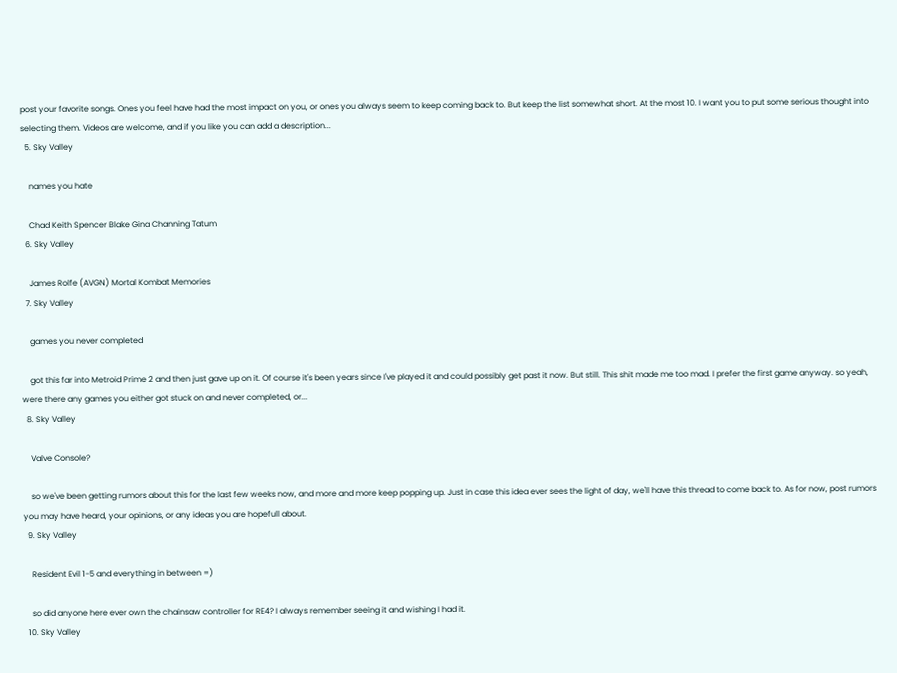post your favorite songs. Ones you feel have had the most impact on you, or ones you always seem to keep coming back to. But keep the list somewhat short. At the most 10. I want you to put some serious thought into selecting them. Videos are welcome, and if you like you can add a description...
  5. Sky Valley

    names you hate

    Chad Keith Spencer Blake Gina Channing Tatum
  6. Sky Valley

    James Rolfe (AVGN) Mortal Kombat Memories
  7. Sky Valley

    games you never completed

    got this far into Metroid Prime 2 and then just gave up on it. Of course it's been years since I've played it and could possibly get past it now. But still. This shit made me too mad. I prefer the first game anyway. so yeah, were there any games you either got stuck on and never completed, or...
  8. Sky Valley

    Valve Console?

    so we've been getting rumors about this for the last few weeks now, and more and more keep popping up. Just in case this idea ever sees the light of day, we'll have this thread to come back to. As for now, post rumors you may have heard, your opinions, or any ideas you are hopefull about.
  9. Sky Valley

    Resident Evil 1-5 and everything in between =)

    so did anyone here ever own the chainsaw controller for RE4? I always remember seeing it and wishing I had it.
  10. Sky Valley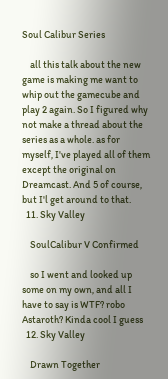Soul Calibur Series

    all this talk about the new game is making me want to whip out the gamecube and play 2 again. So I figured why not make a thread about the series as a whole. as for myself, I've played all of them except the original on Dreamcast. And 5 of course, but I'l get around to that.
  11. Sky Valley

    SoulCalibur V Confirmed

    so I went and looked up some on my own, and all I have to say is WTF? robo Astaroth? Kinda cool I guess
  12. Sky Valley

    Drawn Together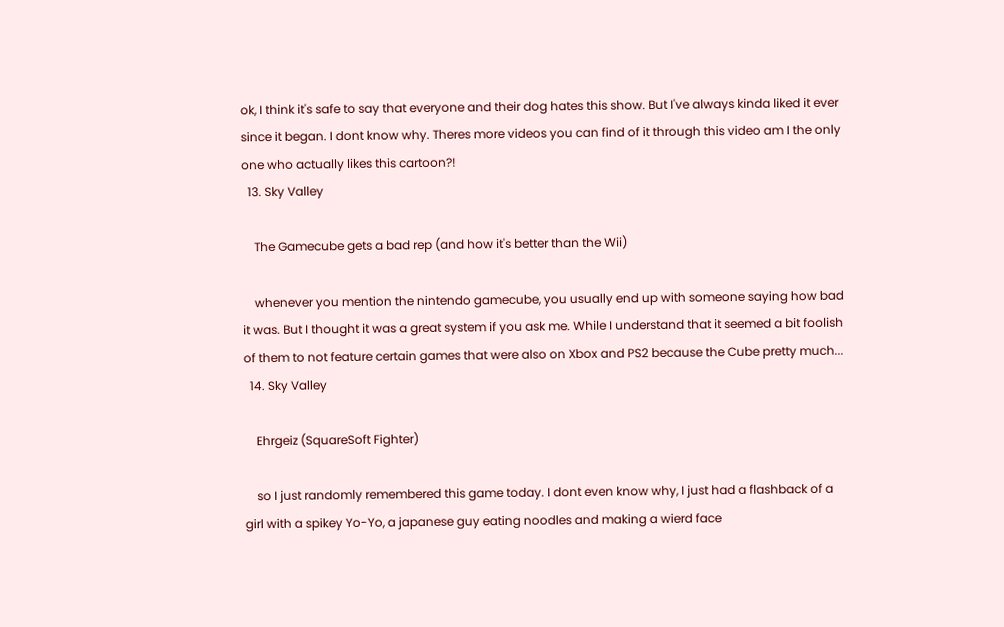ok, I think it's safe to say that everyone and their dog hates this show. But I've always kinda liked it ever since it began. I dont know why. Theres more videos you can find of it through this video am I the only one who actually likes this cartoon?!
  13. Sky Valley

    The Gamecube gets a bad rep (and how it's better than the Wii)

    whenever you mention the nintendo gamecube, you usually end up with someone saying how bad it was. But I thought it was a great system if you ask me. While I understand that it seemed a bit foolish of them to not feature certain games that were also on Xbox and PS2 because the Cube pretty much...
  14. Sky Valley

    Ehrgeiz (SquareSoft Fighter)

    so I just randomly remembered this game today. I dont even know why, I just had a flashback of a girl with a spikey Yo-Yo, a japanese guy eating noodles and making a wierd face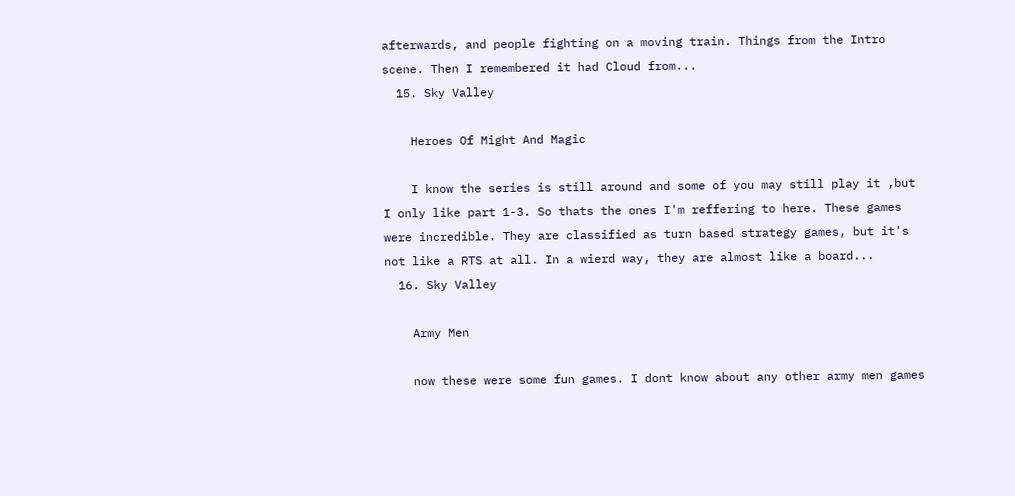afterwards, and people fighting on a moving train. Things from the Intro scene. Then I remembered it had Cloud from...
  15. Sky Valley

    Heroes Of Might And Magic

    I know the series is still around and some of you may still play it ,but I only like part 1-3. So thats the ones I'm reffering to here. These games were incredible. They are classified as turn based strategy games, but it's not like a RTS at all. In a wierd way, they are almost like a board...
  16. Sky Valley

    Army Men

    now these were some fun games. I dont know about any other army men games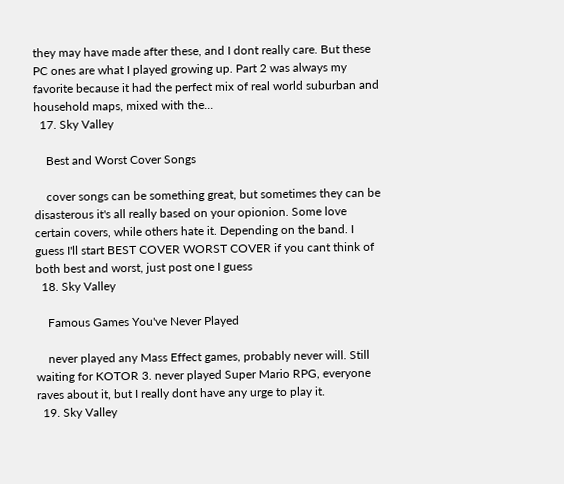they may have made after these, and I dont really care. But these PC ones are what I played growing up. Part 2 was always my favorite because it had the perfect mix of real world suburban and household maps, mixed with the...
  17. Sky Valley

    Best and Worst Cover Songs

    cover songs can be something great, but sometimes they can be disasterous it's all really based on your opionion. Some love certain covers, while others hate it. Depending on the band. I guess I'll start BEST COVER WORST COVER if you cant think of both best and worst, just post one I guess
  18. Sky Valley

    Famous Games You've Never Played

    never played any Mass Effect games, probably never will. Still waiting for KOTOR 3. never played Super Mario RPG, everyone raves about it, but I really dont have any urge to play it.
  19. Sky Valley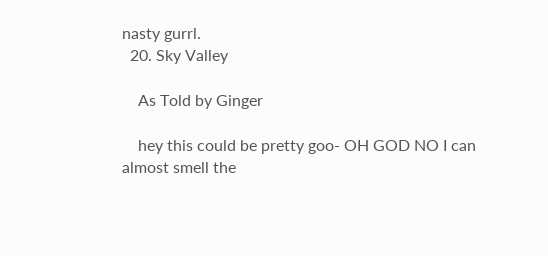nasty gurrl.
  20. Sky Valley

    As Told by Ginger

    hey this could be pretty goo- OH GOD NO I can almost smell the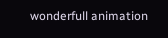wonderfull animation